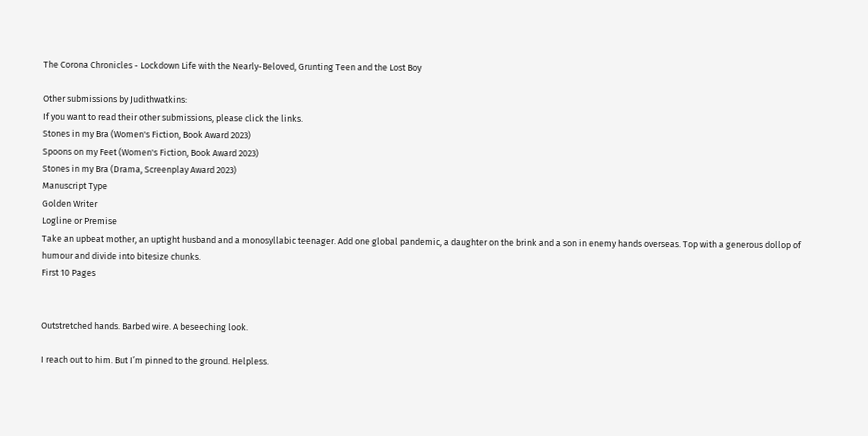The Corona Chronicles - Lockdown Life with the Nearly-Beloved, Grunting Teen and the Lost Boy

Other submissions by Judithwatkins:
If you want to read their other submissions, please click the links.
Stones in my Bra (Women's Fiction, Book Award 2023)
Spoons on my Feet (Women's Fiction, Book Award 2023)
Stones in my Bra (Drama, Screenplay Award 2023)
Manuscript Type
Golden Writer
Logline or Premise
Take an upbeat mother, an uptight husband and a monosyllabic teenager. Add one global pandemic, a daughter on the brink and a son in enemy hands overseas. Top with a generous dollop of humour and divide into bitesize chunks.
First 10 Pages


Outstretched hands. Barbed wire. A beseeching look.

I reach out to him. But I’m pinned to the ground. Helpless.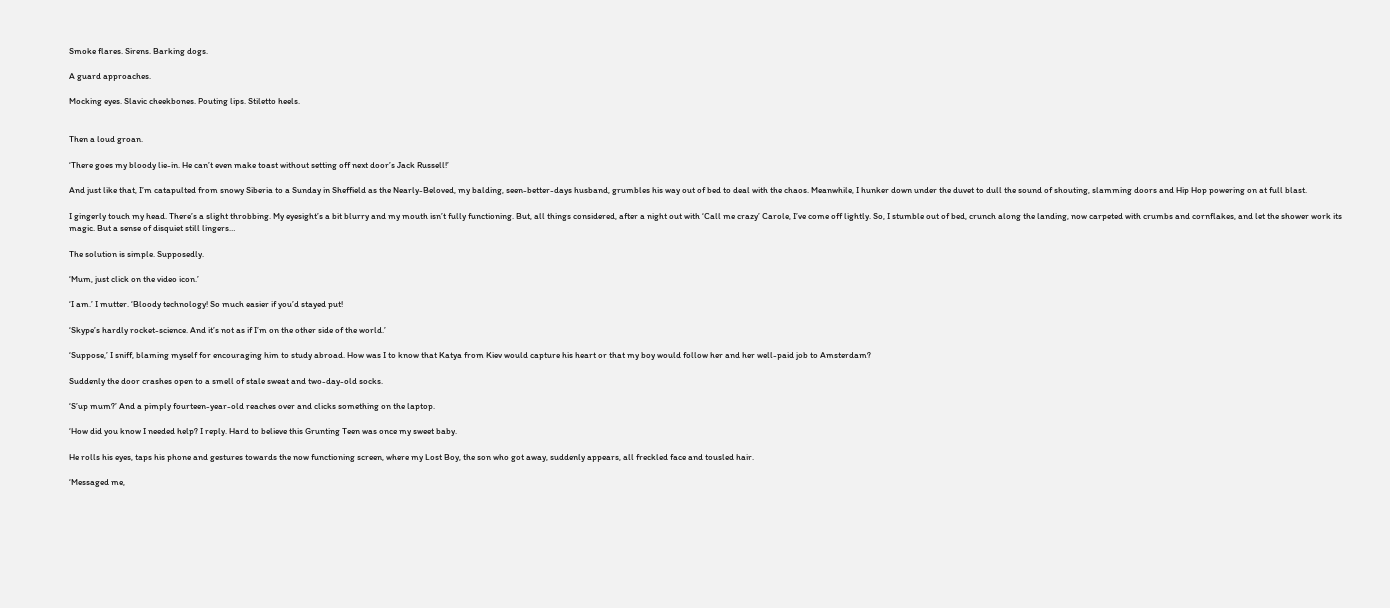Smoke flares. Sirens. Barking dogs.

A guard approaches.

Mocking eyes. Slavic cheekbones. Pouting lips. Stiletto heels.


Then a loud groan.

‘There goes my bloody lie-in. He can’t even make toast without setting off next door’s Jack Russell!’

And just like that, I’m catapulted from snowy Siberia to a Sunday in Sheffield as the Nearly-Beloved, my balding, seen-better-days husband, grumbles his way out of bed to deal with the chaos. Meanwhile, I hunker down under the duvet to dull the sound of shouting, slamming doors and Hip Hop powering on at full blast.

I gingerly touch my head. There’s a slight throbbing. My eyesight’s a bit blurry and my mouth isn’t fully functioning. But, all things considered, after a night out with ‘Call me crazy’ Carole, I’ve come off lightly. So, I stumble out of bed, crunch along the landing, now carpeted with crumbs and cornflakes, and let the shower work its magic. But a sense of disquiet still lingers…

The solution is simple. Supposedly.

‘Mum, just click on the video icon.’

‘I am.’ I mutter. ‘Bloody technology! So much easier if you’d stayed put!

‘Skype’s hardly rocket-science. And it’s not as if I’m on the other side of the world.’

‘Suppose,’ I sniff, blaming myself for encouraging him to study abroad. How was I to know that Katya from Kiev would capture his heart or that my boy would follow her and her well-paid job to Amsterdam?

Suddenly the door crashes open to a smell of stale sweat and two-day-old socks.

‘S’up mum?’ And a pimply fourteen-year-old reaches over and clicks something on the laptop.

‘How did you know I needed help? I reply. Hard to believe this Grunting Teen was once my sweet baby.

He rolls his eyes, taps his phone and gestures towards the now functioning screen, where my Lost Boy, the son who got away, suddenly appears, all freckled face and tousled hair.

‘Messaged me,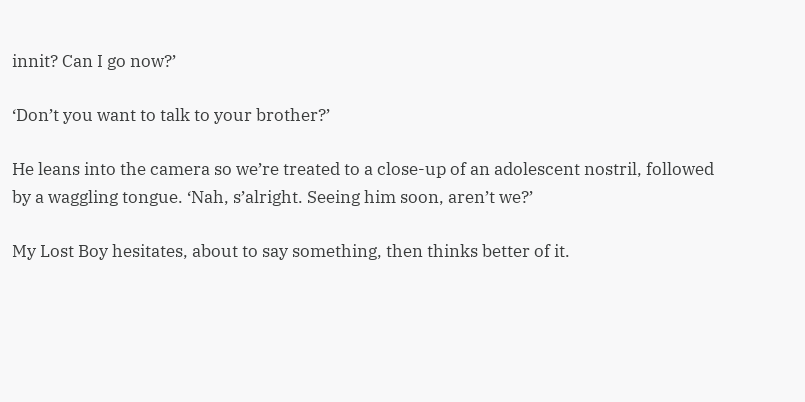innit? Can I go now?’

‘Don’t you want to talk to your brother?’

He leans into the camera so we’re treated to a close-up of an adolescent nostril, followed by a waggling tongue. ‘Nah, s’alright. Seeing him soon, aren’t we?’

My Lost Boy hesitates, about to say something, then thinks better of it.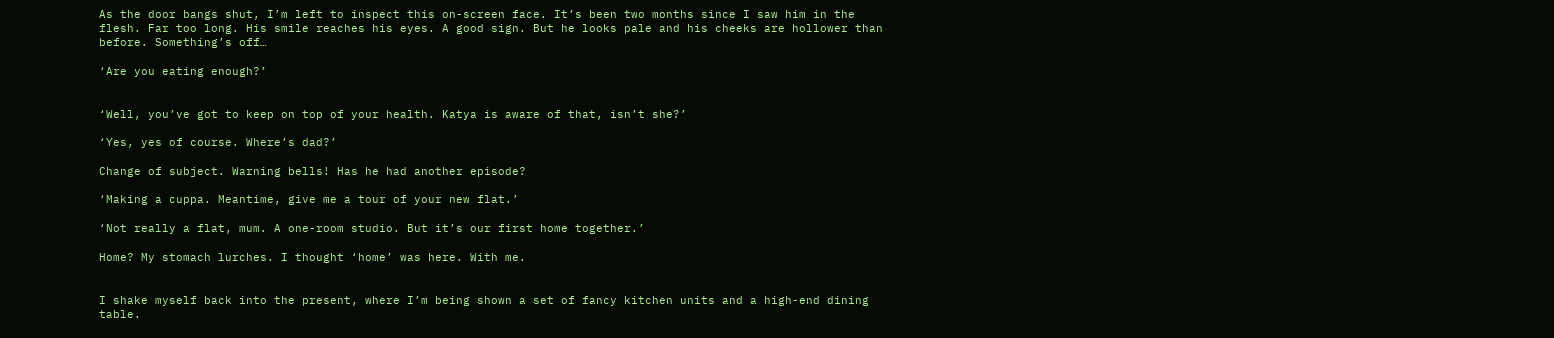As the door bangs shut, I’m left to inspect this on-screen face. It’s been two months since I saw him in the flesh. Far too long. His smile reaches his eyes. A good sign. But he looks pale and his cheeks are hollower than before. Something’s off…

‘Are you eating enough?’


‘Well, you’ve got to keep on top of your health. Katya is aware of that, isn’t she?’

‘Yes, yes of course. Where’s dad?’

Change of subject. Warning bells! Has he had another episode?

‘Making a cuppa. Meantime, give me a tour of your new flat.’

‘Not really a flat, mum. A one-room studio. But it’s our first home together.’

Home? My stomach lurches. I thought ‘home’ was here. With me.


I shake myself back into the present, where I’m being shown a set of fancy kitchen units and a high-end dining table.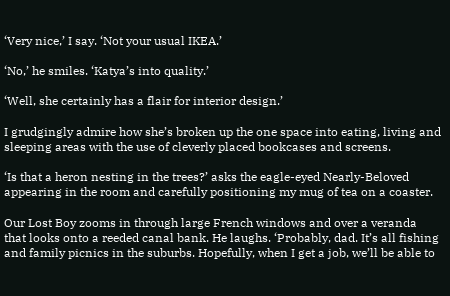‘Very nice,’ I say. ‘Not your usual IKEA.’

‘No,’ he smiles. ‘Katya’s into quality.’

‘Well, she certainly has a flair for interior design.’

I grudgingly admire how she’s broken up the one space into eating, living and sleeping areas with the use of cleverly placed bookcases and screens.

‘Is that a heron nesting in the trees?’ asks the eagle-eyed Nearly-Beloved appearing in the room and carefully positioning my mug of tea on a coaster.

Our Lost Boy zooms in through large French windows and over a veranda that looks onto a reeded canal bank. He laughs. ‘Probably, dad. It’s all fishing and family picnics in the suburbs. Hopefully, when I get a job, we’ll be able to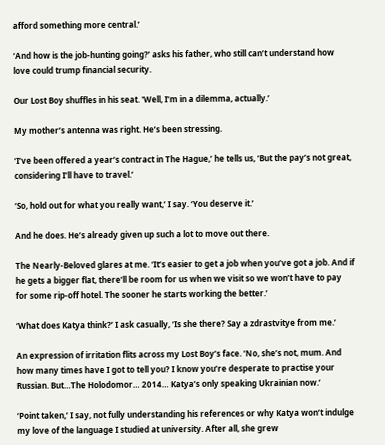afford something more central.’

‘And how is the job-hunting going?’ asks his father, who still can’t understand how love could trump financial security.

Our Lost Boy shuffles in his seat. 'Well, I’m in a dilemma, actually.’

My mother’s antenna was right. He’s been stressing.

‘I’ve been offered a year’s contract in The Hague,’ he tells us, ‘But the pay’s not great, considering I’ll have to travel.’

‘So, hold out for what you really want,’ I say. ‘You deserve it.’

And he does. He’s already given up such a lot to move out there.

The Nearly-Beloved glares at me. ‘It’s easier to get a job when you’ve got a job. And if he gets a bigger flat, there’ll be room for us when we visit so we won’t have to pay for some rip-off hotel. The sooner he starts working the better.’

‘What does Katya think?’ I ask casually, ‘Is she there? Say a zdrastvitye from me.’

An expression of irritation flits across my Lost Boy’s face. ‘No, she’s not, mum. And how many times have I got to tell you? I know you’re desperate to practise your Russian. But…The Holodomor… 2014… Katya’s only speaking Ukrainian now.’

‘Point taken,’ I say, not fully understanding his references or why Katya won’t indulge my love of the language I studied at university. After all, she grew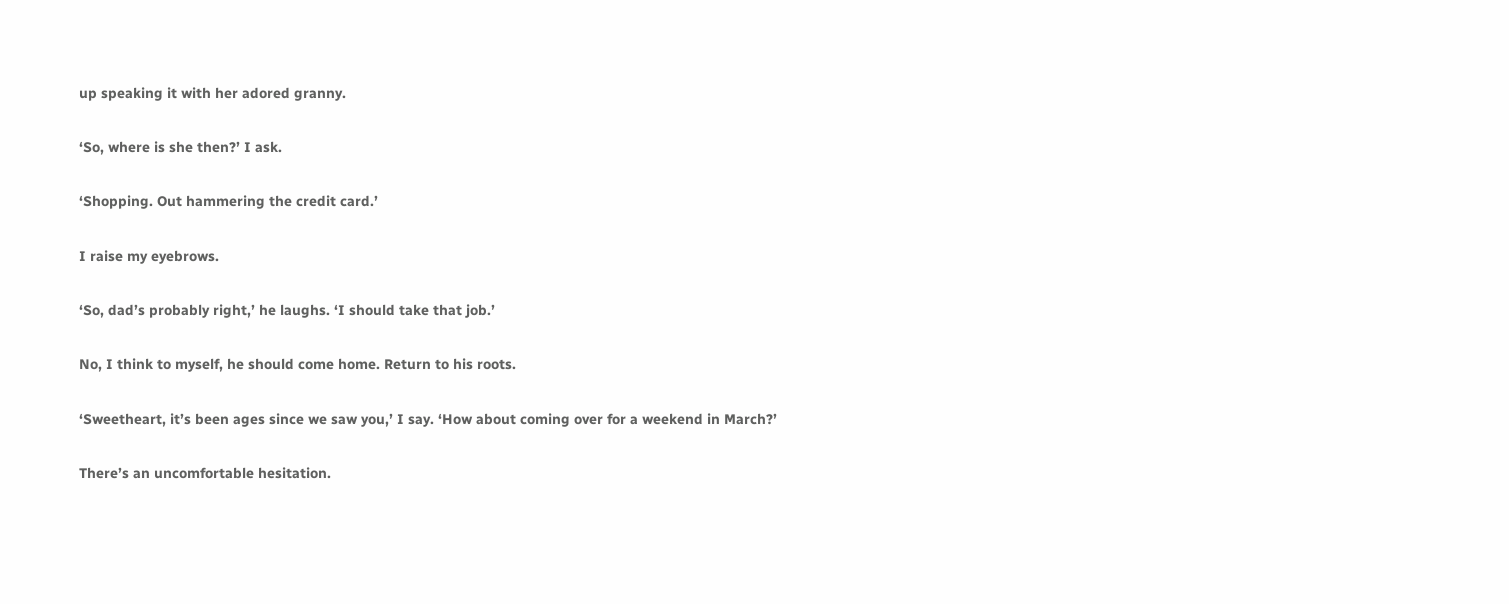up speaking it with her adored granny.

‘So, where is she then?’ I ask.

‘Shopping. Out hammering the credit card.’

I raise my eyebrows.

‘So, dad’s probably right,’ he laughs. ‘I should take that job.’

No, I think to myself, he should come home. Return to his roots.

‘Sweetheart, it’s been ages since we saw you,’ I say. ‘How about coming over for a weekend in March?’

There’s an uncomfortable hesitation.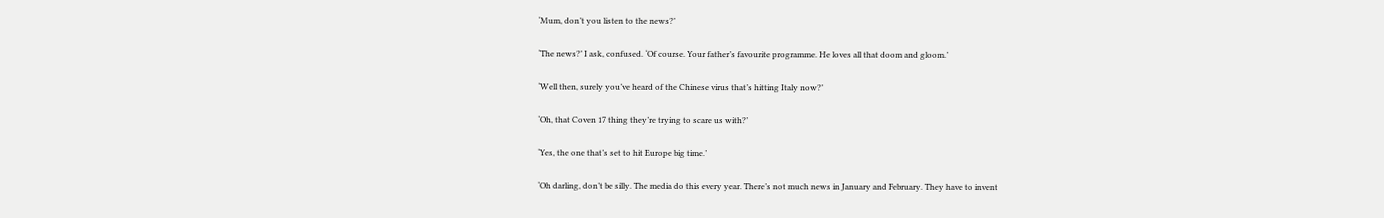‘Mum, don’t you listen to the news?’

‘The news?’ I ask, confused. ‘Of course. Your father’s favourite programme. He loves all that doom and gloom.’

‘Well then, surely you’ve heard of the Chinese virus that’s hitting Italy now?’

‘Oh, that Coven 17 thing they’re trying to scare us with?’

‘Yes, the one that’s set to hit Europe big time.’

‘Oh darling, don’t be silly. The media do this every year. There’s not much news in January and February. They have to invent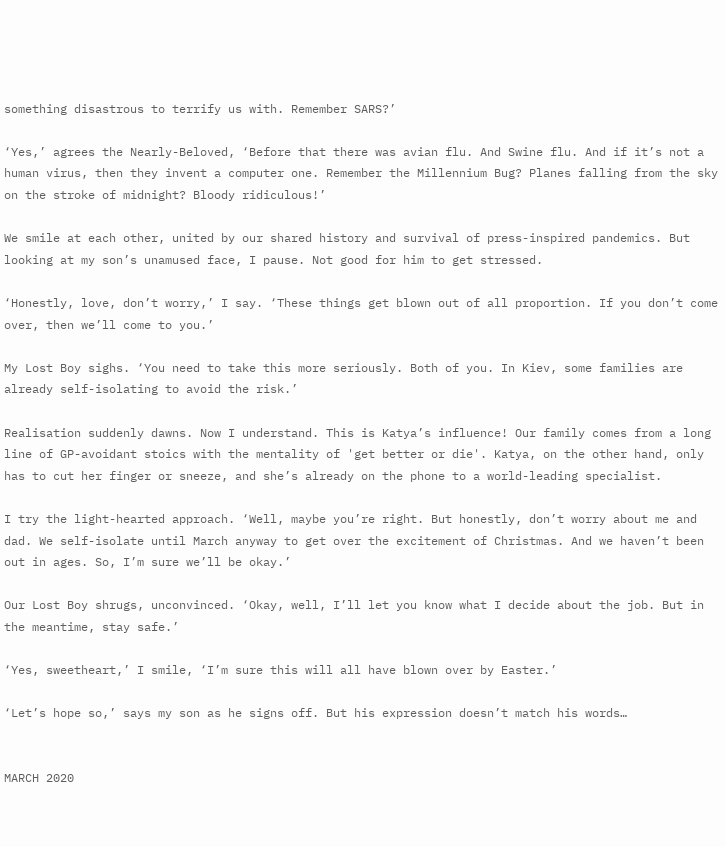something disastrous to terrify us with. Remember SARS?’

‘Yes,’ agrees the Nearly-Beloved, ‘Before that there was avian flu. And Swine flu. And if it’s not a human virus, then they invent a computer one. Remember the Millennium Bug? Planes falling from the sky on the stroke of midnight? Bloody ridiculous!’

We smile at each other, united by our shared history and survival of press-inspired pandemics. But looking at my son’s unamused face, I pause. Not good for him to get stressed.

‘Honestly, love, don’t worry,’ I say. ‘These things get blown out of all proportion. If you don’t come over, then we’ll come to you.’

My Lost Boy sighs. ‘You need to take this more seriously. Both of you. In Kiev, some families are already self-isolating to avoid the risk.’

Realisation suddenly dawns. Now I understand. This is Katya’s influence! Our family comes from a long line of GP-avoidant stoics with the mentality of 'get better or die'. Katya, on the other hand, only has to cut her finger or sneeze, and she’s already on the phone to a world-leading specialist.

I try the light-hearted approach. ‘Well, maybe you’re right. But honestly, don’t worry about me and dad. We self-isolate until March anyway to get over the excitement of Christmas. And we haven’t been out in ages. So, I’m sure we’ll be okay.’

Our Lost Boy shrugs, unconvinced. ‘Okay, well, I’ll let you know what I decide about the job. But in the meantime, stay safe.’

‘Yes, sweetheart,’ I smile, ‘I’m sure this will all have blown over by Easter.’

‘Let’s hope so,’ says my son as he signs off. But his expression doesn’t match his words…


MARCH 2020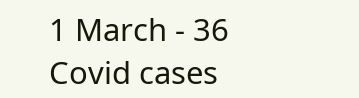1 March - 36 Covid cases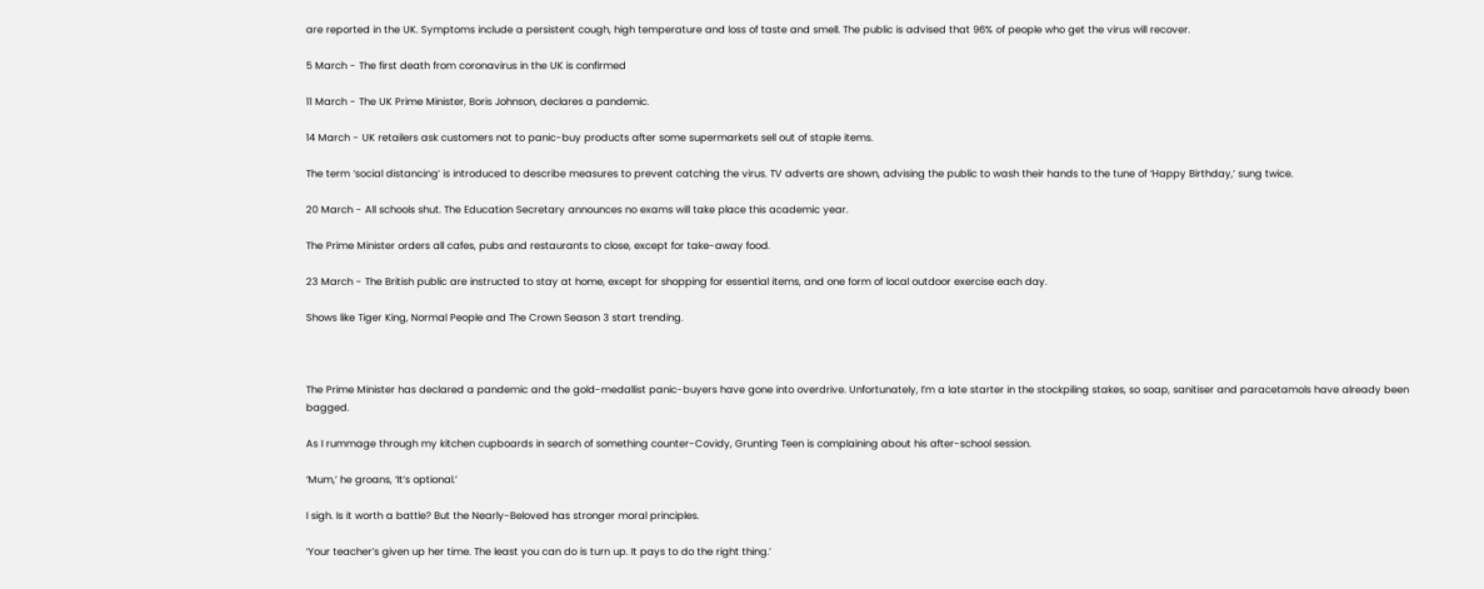are reported in the UK. Symptoms include a persistent cough, high temperature and loss of taste and smell. The public is advised that 96% of people who get the virus will recover.

5 March - The first death from coronavirus in the UK is confirmed

11 March - The UK Prime Minister, Boris Johnson, declares a pandemic.

14 March - UK retailers ask customers not to panic-buy products after some supermarkets sell out of staple items.

The term ‘social distancing’ is introduced to describe measures to prevent catching the virus. TV adverts are shown, advising the public to wash their hands to the tune of ‘Happy Birthday,’ sung twice.

20 March - All schools shut. The Education Secretary announces no exams will take place this academic year.

The Prime Minister orders all cafes, pubs and restaurants to close, except for take-away food.

23 March - The British public are instructed to stay at home, except for shopping for essential items, and one form of local outdoor exercise each day.

Shows like Tiger King, Normal People and The Crown Season 3 start trending.



The Prime Minister has declared a pandemic and the gold-medallist panic-buyers have gone into overdrive. Unfortunately, I’m a late starter in the stockpiling stakes, so soap, sanitiser and paracetamols have already been bagged.

As I rummage through my kitchen cupboards in search of something counter-Covidy, Grunting Teen is complaining about his after-school session.

‘Mum,’ he groans, ‘It’s optional.’

I sigh. Is it worth a battle? But the Nearly-Beloved has stronger moral principles.

‘Your teacher’s given up her time. The least you can do is turn up. It pays to do the right thing.’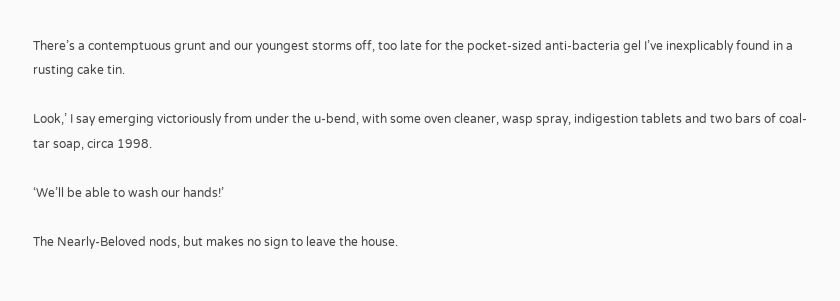There’s a contemptuous grunt and our youngest storms off, too late for the pocket-sized anti-bacteria gel I’ve inexplicably found in a rusting cake tin.

Look,’ I say emerging victoriously from under the u-bend, with some oven cleaner, wasp spray, indigestion tablets and two bars of coal-tar soap, circa 1998.

‘We’ll be able to wash our hands!’

The Nearly-Beloved nods, but makes no sign to leave the house.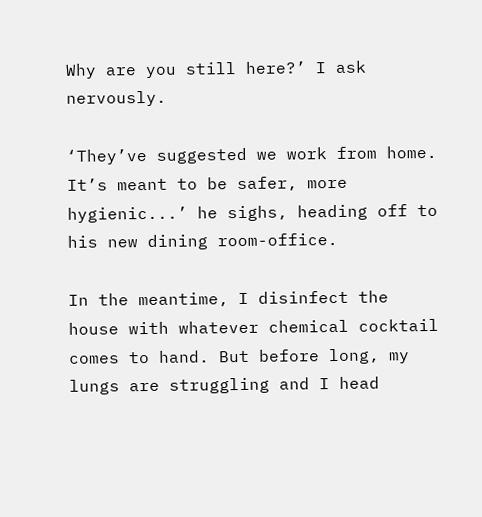Why are you still here?’ I ask nervously.

‘They’ve suggested we work from home. It’s meant to be safer, more hygienic...’ he sighs, heading off to his new dining room-office.

In the meantime, I disinfect the house with whatever chemical cocktail comes to hand. But before long, my lungs are struggling and I head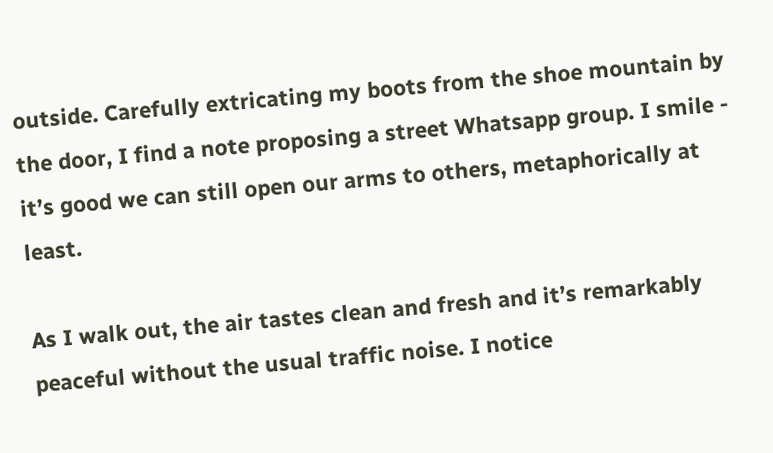outside. Carefully extricating my boots from the shoe mountain by the door, I find a note proposing a street Whatsapp group. I smile - it’s good we can still open our arms to others, metaphorically at least.

As I walk out, the air tastes clean and fresh and it’s remarkably peaceful without the usual traffic noise. I notice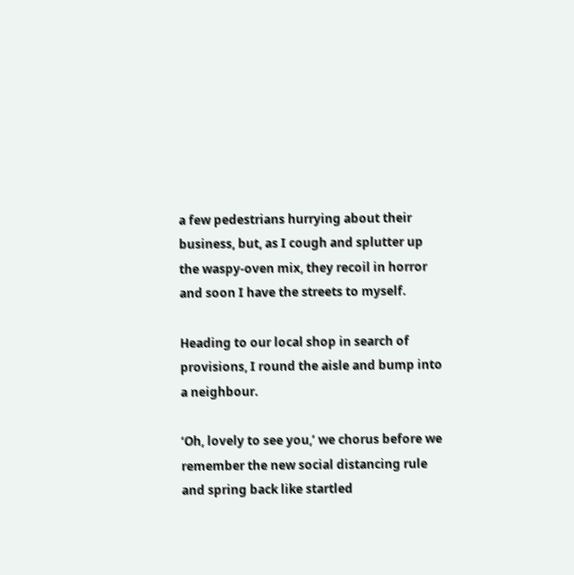a few pedestrians hurrying about their business, but, as I cough and splutter up the waspy-oven mix, they recoil in horror and soon I have the streets to myself.

Heading to our local shop in search of provisions, I round the aisle and bump into a neighbour.

‘Oh, lovely to see you,’ we chorus before we remember the new social distancing rule and spring back like startled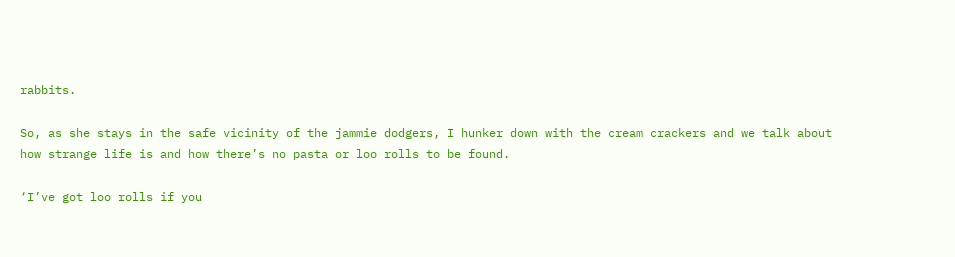rabbits.

So, as she stays in the safe vicinity of the jammie dodgers, I hunker down with the cream crackers and we talk about how strange life is and how there’s no pasta or loo rolls to be found.

‘I’ve got loo rolls if you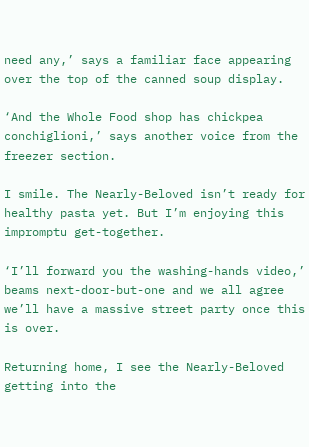need any,’ says a familiar face appearing over the top of the canned soup display.

‘And the Whole Food shop has chickpea conchiglioni,’ says another voice from the freezer section.

I smile. The Nearly-Beloved isn’t ready for healthy pasta yet. But I’m enjoying this impromptu get-together.

‘I’ll forward you the washing-hands video,’ beams next-door-but-one and we all agree we’ll have a massive street party once this is over.

Returning home, I see the Nearly-Beloved getting into the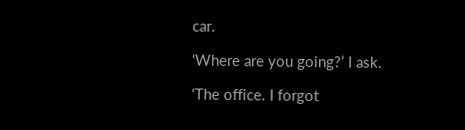car.

‘Where are you going?’ I ask.

‘The office. I forgot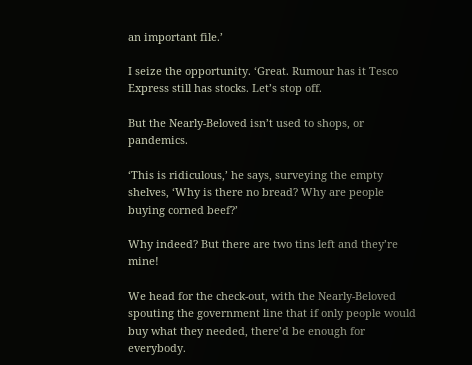an important file.’

I seize the opportunity. ‘Great. Rumour has it Tesco Express still has stocks. Let’s stop off.

But the Nearly-Beloved isn’t used to shops, or pandemics.

‘This is ridiculous,’ he says, surveying the empty shelves, ‘Why is there no bread? Why are people buying corned beef?’

Why indeed? But there are two tins left and they’re mine!

We head for the check-out, with the Nearly-Beloved spouting the government line that if only people would buy what they needed, there’d be enough for everybody.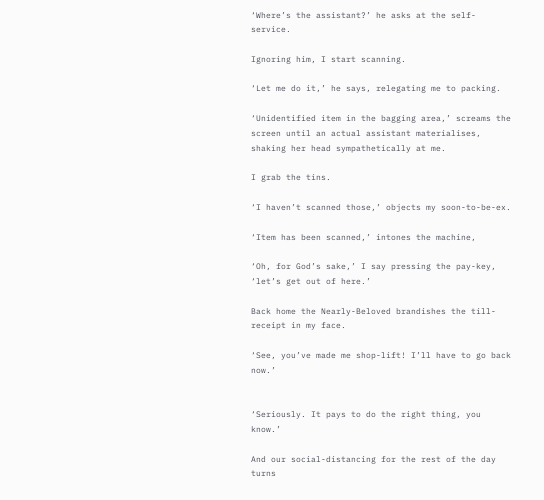‘Where’s the assistant?’ he asks at the self-service.

Ignoring him, I start scanning.

‘Let me do it,’ he says, relegating me to packing.

‘Unidentified item in the bagging area,’ screams the screen until an actual assistant materialises, shaking her head sympathetically at me.

I grab the tins.

‘I haven’t scanned those,’ objects my soon-to-be-ex.

‘Item has been scanned,’ intones the machine,

‘Oh, for God’s sake,’ I say pressing the pay-key, ‘let’s get out of here.’

Back home the Nearly-Beloved brandishes the till-receipt in my face.

‘See, you’ve made me shop-lift! I’ll have to go back now.’


‘Seriously. It pays to do the right thing, you know.’

And our social-distancing for the rest of the day turns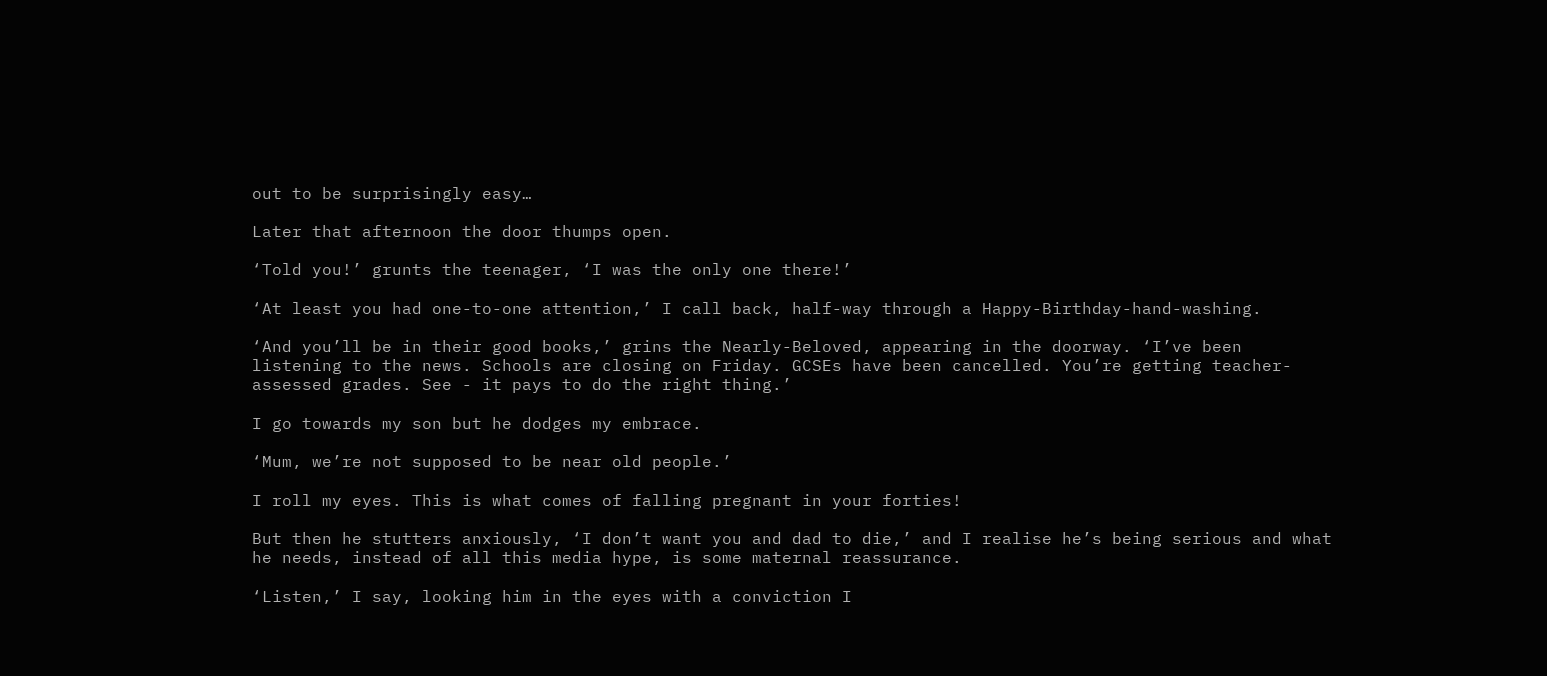out to be surprisingly easy…

Later that afternoon the door thumps open.

‘Told you!’ grunts the teenager, ‘I was the only one there!’

‘At least you had one-to-one attention,’ I call back, half-way through a Happy-Birthday-hand-washing.

‘And you’ll be in their good books,’ grins the Nearly-Beloved, appearing in the doorway. ‘I’ve been listening to the news. Schools are closing on Friday. GCSEs have been cancelled. You’re getting teacher-assessed grades. See - it pays to do the right thing.’

I go towards my son but he dodges my embrace.

‘Mum, we’re not supposed to be near old people.’

I roll my eyes. This is what comes of falling pregnant in your forties!

But then he stutters anxiously, ‘I don’t want you and dad to die,’ and I realise he’s being serious and what he needs, instead of all this media hype, is some maternal reassurance.

‘Listen,’ I say, looking him in the eyes with a conviction I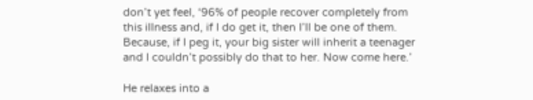don’t yet feel, ‘96% of people recover completely from this illness and, if I do get it, then I’ll be one of them. Because, if I peg it, your big sister will inherit a teenager and I couldn’t possibly do that to her. Now come here.’

He relaxes into a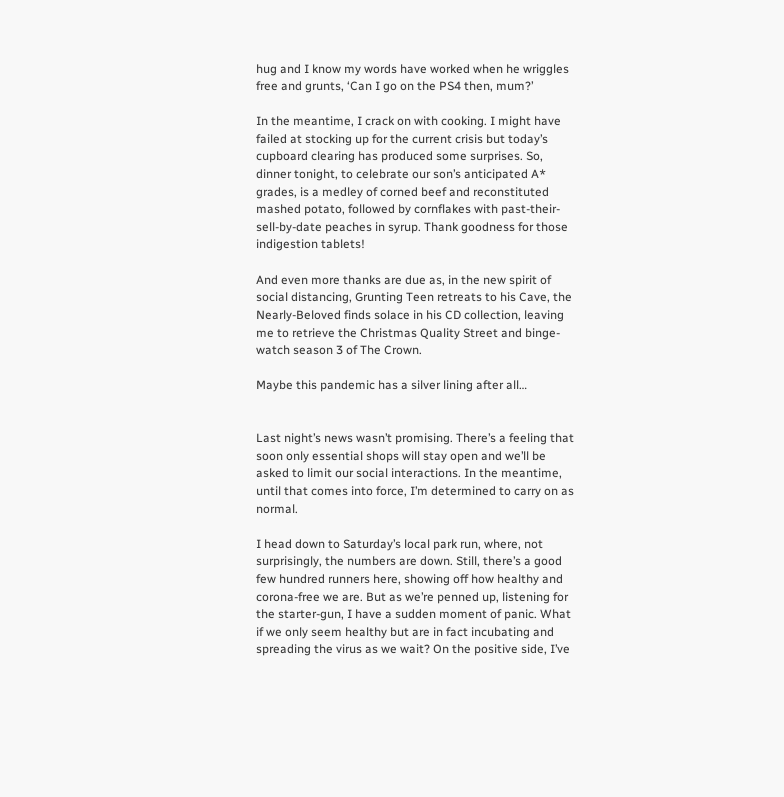hug and I know my words have worked when he wriggles free and grunts, ‘Can I go on the PS4 then, mum?’

In the meantime, I crack on with cooking. I might have failed at stocking up for the current crisis but today’s cupboard clearing has produced some surprises. So, dinner tonight, to celebrate our son’s anticipated A* grades, is a medley of corned beef and reconstituted mashed potato, followed by cornflakes with past-their-sell-by-date peaches in syrup. Thank goodness for those indigestion tablets!

And even more thanks are due as, in the new spirit of social distancing, Grunting Teen retreats to his Cave, the Nearly-Beloved finds solace in his CD collection, leaving me to retrieve the Christmas Quality Street and binge-watch season 3 of The Crown.

Maybe this pandemic has a silver lining after all…


Last night’s news wasn’t promising. There’s a feeling that soon only essential shops will stay open and we’ll be asked to limit our social interactions. In the meantime, until that comes into force, I’m determined to carry on as normal.

I head down to Saturday’s local park run, where, not surprisingly, the numbers are down. Still, there’s a good few hundred runners here, showing off how healthy and corona-free we are. But as we’re penned up, listening for the starter-gun, I have a sudden moment of panic. What if we only seem healthy but are in fact incubating and spreading the virus as we wait? On the positive side, I’ve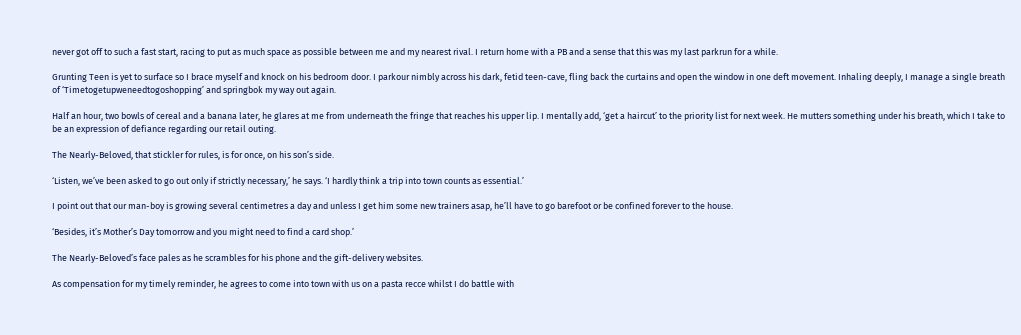never got off to such a fast start, racing to put as much space as possible between me and my nearest rival. I return home with a PB and a sense that this was my last parkrun for a while.

Grunting Teen is yet to surface so I brace myself and knock on his bedroom door. I parkour nimbly across his dark, fetid teen-cave, fling back the curtains and open the window in one deft movement. Inhaling deeply, I manage a single breath of ‘Timetogetupweneedtogoshopping’ and springbok my way out again.

Half an hour, two bowls of cereal and a banana later, he glares at me from underneath the fringe that reaches his upper lip. I mentally add, ‘get a haircut’ to the priority list for next week. He mutters something under his breath, which I take to be an expression of defiance regarding our retail outing.

The Nearly-Beloved, that stickler for rules, is for once, on his son’s side.

‘Listen, we’ve been asked to go out only if strictly necessary,’ he says. ‘I hardly think a trip into town counts as essential.’

I point out that our man-boy is growing several centimetres a day and unless I get him some new trainers asap, he’ll have to go barefoot or be confined forever to the house.

‘Besides, it’s Mother’s Day tomorrow and you might need to find a card shop.’

The Nearly-Beloved’s face pales as he scrambles for his phone and the gift-delivery websites.

As compensation for my timely reminder, he agrees to come into town with us on a pasta recce whilst I do battle with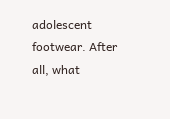adolescent footwear. After all, what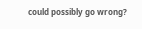could possibly go wrong?